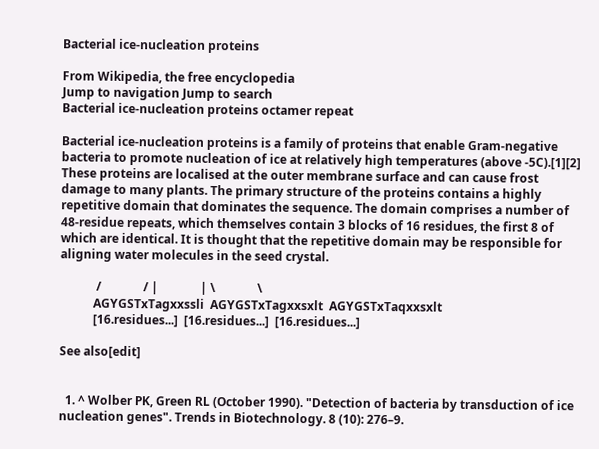Bacterial ice-nucleation proteins

From Wikipedia, the free encyclopedia
Jump to navigation Jump to search
Bacterial ice-nucleation proteins octamer repeat

Bacterial ice-nucleation proteins is a family of proteins that enable Gram-negative bacteria to promote nucleation of ice at relatively high temperatures (above -5C).[1][2] These proteins are localised at the outer membrane surface and can cause frost damage to many plants. The primary structure of the proteins contains a highly repetitive domain that dominates the sequence. The domain comprises a number of 48-residue repeats, which themselves contain 3 blocks of 16 residues, the first 8 of which are identical. It is thought that the repetitive domain may be responsible for aligning water molecules in the seed crystal.

            /              / |              | \              \
           AGYGSTxTagxxssli  AGYGSTxTagxxsxlt  AGYGSTxTaqxxsxlt
           [16.residues...]  [16.residues...]  [16.residues...]

See also[edit]


  1. ^ Wolber PK, Green RL (October 1990). "Detection of bacteria by transduction of ice nucleation genes". Trends in Biotechnology. 8 (10): 276–9.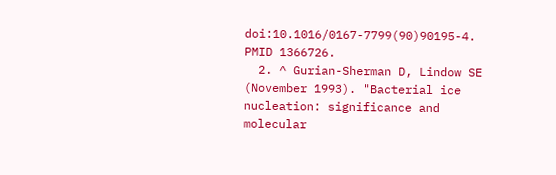doi:10.1016/0167-7799(90)90195-4. PMID 1366726.
  2. ^ Gurian-Sherman D, Lindow SE (November 1993). "Bacterial ice nucleation: significance and molecular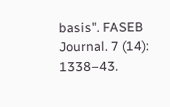basis". FASEB Journal. 7 (14): 1338–43.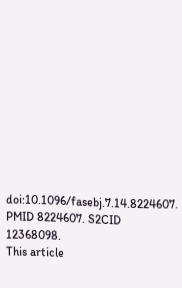doi:10.1096/fasebj.7.14.8224607. PMID 8224607. S2CID 12368098.
This article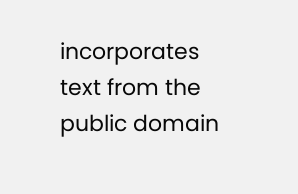incorporates text from the public domain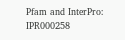Pfam and InterPro: IPR000258